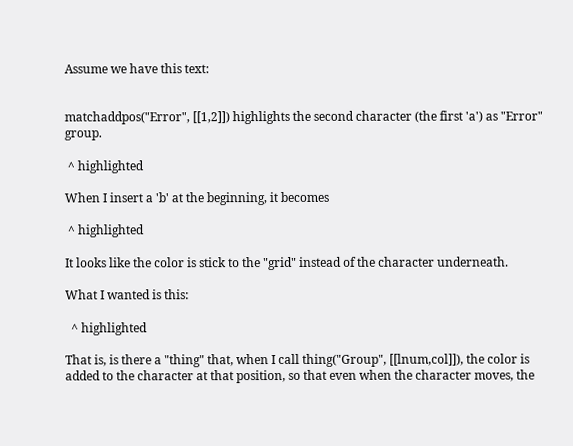Assume we have this text:


matchaddpos("Error", [[1,2]]) highlights the second character (the first 'a') as "Error" group.

 ^ highlighted

When I insert a 'b' at the beginning, it becomes

 ^ highlighted

It looks like the color is stick to the "grid" instead of the character underneath.

What I wanted is this:

  ^ highlighted

That is, is there a "thing" that, when I call thing("Group", [[lnum,col]]), the color is added to the character at that position, so that even when the character moves, the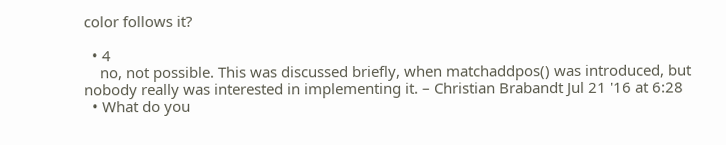color follows it?

  • 4
    no, not possible. This was discussed briefly, when matchaddpos() was introduced, but nobody really was interested in implementing it. – Christian Brabandt Jul 21 '16 at 6:28
  • What do you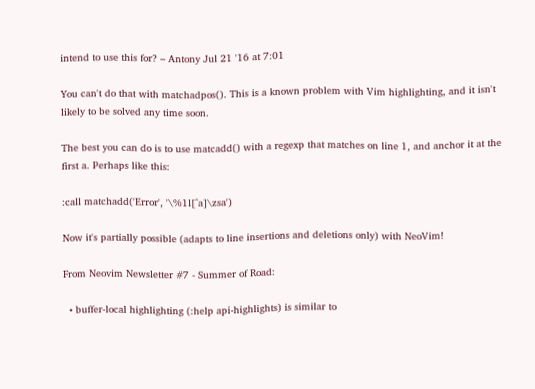intend to use this for? – Antony Jul 21 '16 at 7:01

You can't do that with matchadpos(). This is a known problem with Vim highlighting, and it isn't likely to be solved any time soon.

The best you can do is to use matcadd() with a regexp that matches on line 1, and anchor it at the first a. Perhaps like this:

:call matchadd('Error', '\%1l[^a]\zsa')

Now it's partially possible (adapts to line insertions and deletions only) with NeoVim!

From Neovim Newsletter #7 - Summer of Road:

  • buffer-local highlighting (:help api-highlights) is similar to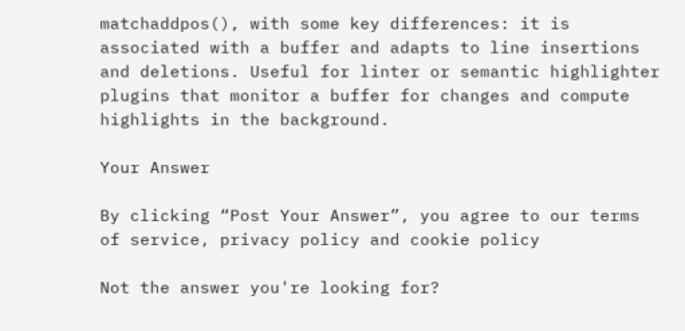matchaddpos(), with some key differences: it is associated with a buffer and adapts to line insertions and deletions. Useful for linter or semantic highlighter plugins that monitor a buffer for changes and compute highlights in the background.

Your Answer

By clicking “Post Your Answer”, you agree to our terms of service, privacy policy and cookie policy

Not the answer you're looking for?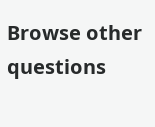Browse other questions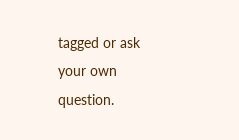tagged or ask your own question.